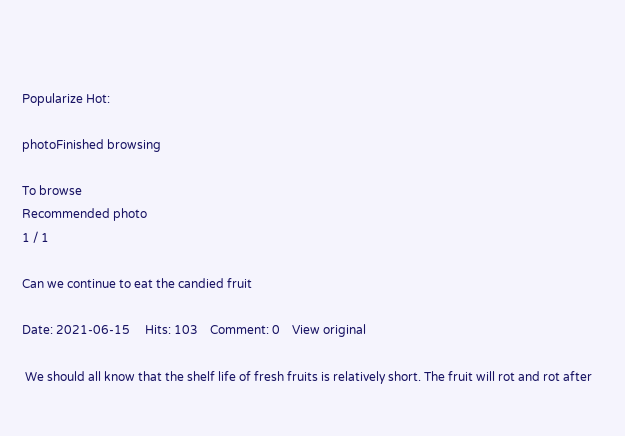Popularize Hot:

photoFinished browsing

To browse
Recommended photo
1 / 1

Can we continue to eat the candied fruit

Date: 2021-06-15     Hits: 103    Comment: 0    View original

 We should all know that the shelf life of fresh fruits is relatively short. The fruit will rot and rot after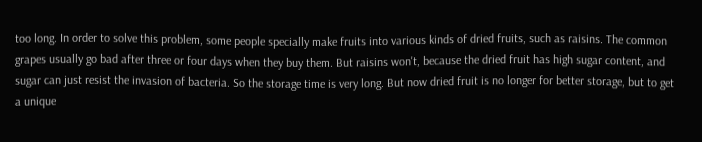too long. In order to solve this problem, some people specially make fruits into various kinds of dried fruits, such as raisins. The common grapes usually go bad after three or four days when they buy them. But raisins won't, because the dried fruit has high sugar content, and sugar can just resist the invasion of bacteria. So the storage time is very long. But now dried fruit is no longer for better storage, but to get a unique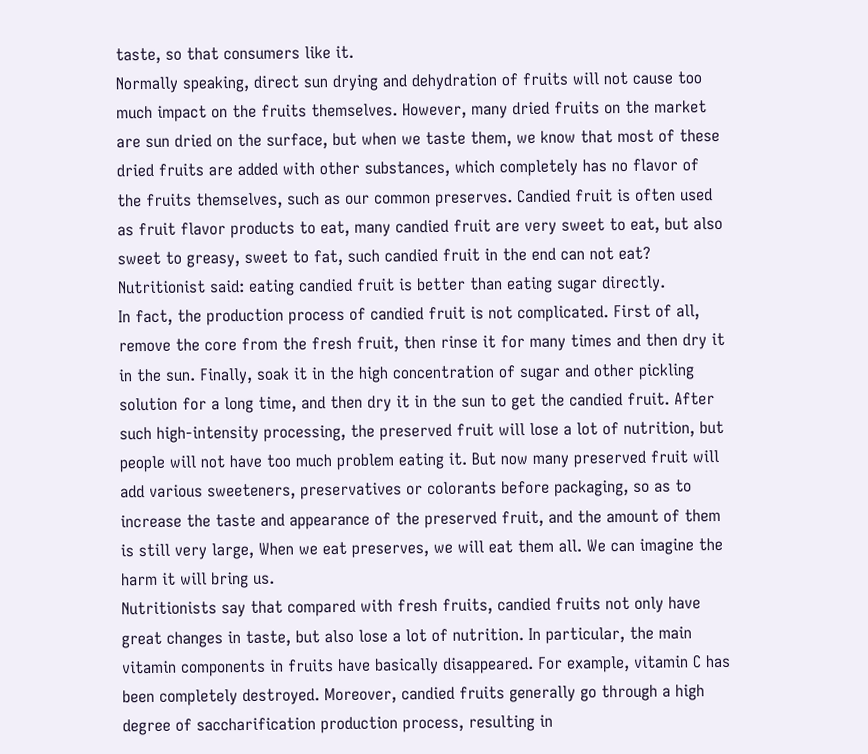taste, so that consumers like it.
Normally speaking, direct sun drying and dehydration of fruits will not cause too much impact on the fruits themselves. However, many dried fruits on the market are sun dried on the surface, but when we taste them, we know that most of these dried fruits are added with other substances, which completely has no flavor of the fruits themselves, such as our common preserves. Candied fruit is often used as fruit flavor products to eat, many candied fruit are very sweet to eat, but also sweet to greasy, sweet to fat, such candied fruit in the end can not eat? Nutritionist said: eating candied fruit is better than eating sugar directly.
In fact, the production process of candied fruit is not complicated. First of all, remove the core from the fresh fruit, then rinse it for many times and then dry it in the sun. Finally, soak it in the high concentration of sugar and other pickling solution for a long time, and then dry it in the sun to get the candied fruit. After such high-intensity processing, the preserved fruit will lose a lot of nutrition, but people will not have too much problem eating it. But now many preserved fruit will add various sweeteners, preservatives or colorants before packaging, so as to increase the taste and appearance of the preserved fruit, and the amount of them is still very large, When we eat preserves, we will eat them all. We can imagine the harm it will bring us.
Nutritionists say that compared with fresh fruits, candied fruits not only have great changes in taste, but also lose a lot of nutrition. In particular, the main vitamin components in fruits have basically disappeared. For example, vitamin C has been completely destroyed. Moreover, candied fruits generally go through a high degree of saccharification production process, resulting in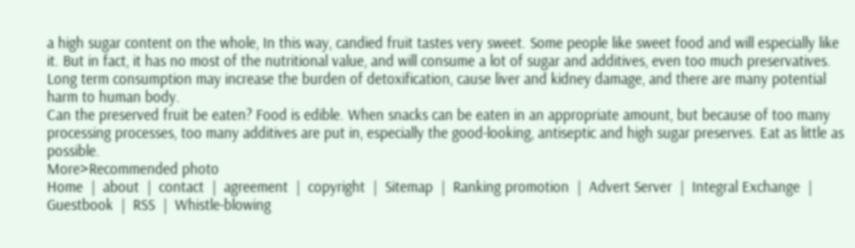a high sugar content on the whole, In this way, candied fruit tastes very sweet. Some people like sweet food and will especially like it. But in fact, it has no most of the nutritional value, and will consume a lot of sugar and additives, even too much preservatives. Long term consumption may increase the burden of detoxification, cause liver and kidney damage, and there are many potential harm to human body.
Can the preserved fruit be eaten? Food is edible. When snacks can be eaten in an appropriate amount, but because of too many processing processes, too many additives are put in, especially the good-looking, antiseptic and high sugar preserves. Eat as little as possible.
More>Recommended photo
Home  |  about  |  contact  |  agreement  |  copyright  |  Sitemap  |  Ranking promotion  |  Advert Server  |  Integral Exchange  |  Guestbook  |  RSS  |  Whistle-blowing